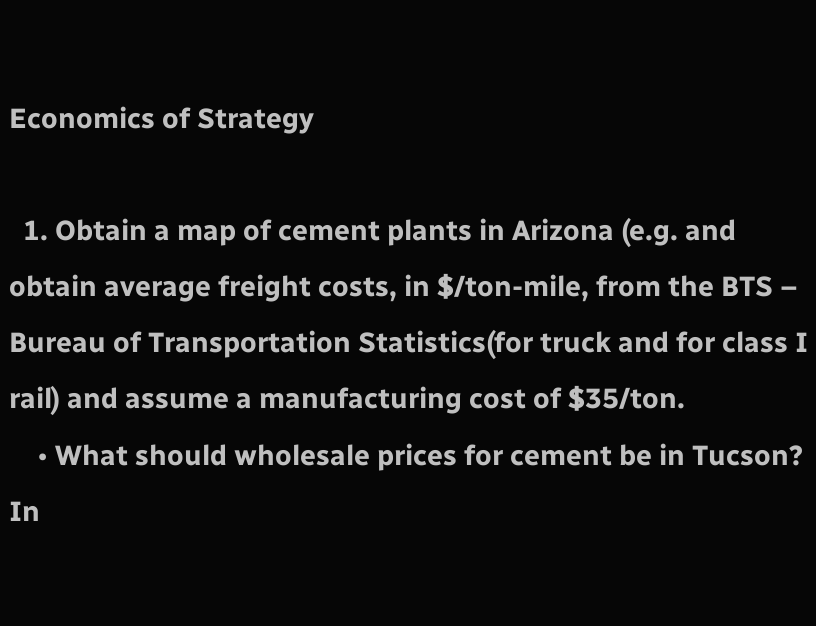Economics of Strategy

  1. Obtain a map of cement plants in Arizona (e.g. and obtain average freight costs, in $/ton-mile, from the BTS – Bureau of Transportation Statistics(for truck and for class I rail) and assume a manufacturing cost of $35/ton.
    • What should wholesale prices for cement be in Tucson? In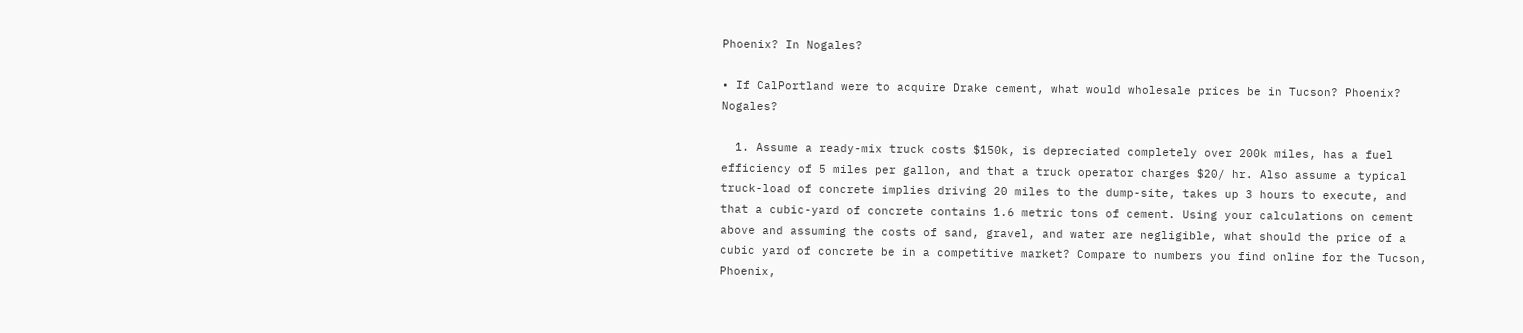Phoenix? In Nogales?

• If CalPortland were to acquire Drake cement, what would wholesale prices be in Tucson? Phoenix? Nogales?

  1. Assume a ready-mix truck costs $150k, is depreciated completely over 200k miles, has a fuel efficiency of 5 miles per gallon, and that a truck operator charges $20/ hr. Also assume a typical truck-load of concrete implies driving 20 miles to the dump-site, takes up 3 hours to execute, and that a cubic-yard of concrete contains 1.6 metric tons of cement. Using your calculations on cement above and assuming the costs of sand, gravel, and water are negligible, what should the price of a cubic yard of concrete be in a competitive market? Compare to numbers you find online for the Tucson, Phoenix,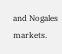and Nogales markets.